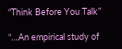“Think Before You Talk”

“…An empirical study of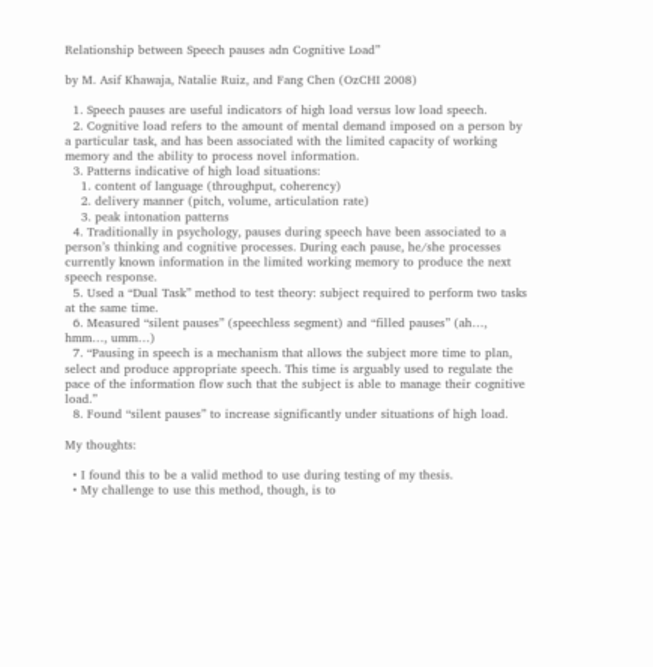Relationship between Speech pauses adn Cognitive Load”

by M. Asif Khawaja, Natalie Ruiz, and Fang Chen (OzCHI 2008)

  1. Speech pauses are useful indicators of high load versus low load speech.
  2. Cognitive load refers to the amount of mental demand imposed on a person by a particular task, and has been associated with the limited capacity of working memory and the ability to process novel information.
  3. Patterns indicative of high load situations:
    1. content of language (throughput, coherency)
    2. delivery manner (pitch, volume, articulation rate)
    3. peak intonation patterns
  4. Traditionally in psychology, pauses during speech have been associated to a person’s thinking and cognitive processes. During each pause, he/she processes currently known information in the limited working memory to produce the next speech response.
  5. Used a “Dual Task” method to test theory: subject required to perform two tasks at the same time.
  6. Measured “silent pauses” (speechless segment) and “filled pauses” (ah…, hmm…, umm…)
  7. “Pausing in speech is a mechanism that allows the subject more time to plan, select and produce appropriate speech. This time is arguably used to regulate the pace of the information flow such that the subject is able to manage their cognitive load.”
  8. Found “silent pauses” to increase significantly under situations of high load.

My thoughts:

  • I found this to be a valid method to use during testing of my thesis.
  • My challenge to use this method, though, is to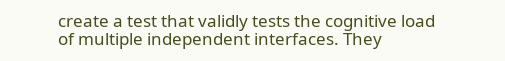create a test that validly tests the cognitive load of multiple independent interfaces. They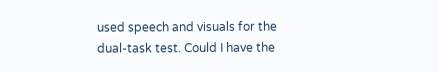used speech and visuals for the dual-task test. Could I have the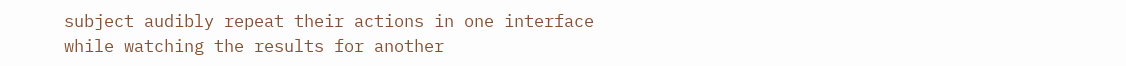subject audibly repeat their actions in one interface while watching the results for another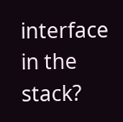interface in the stack?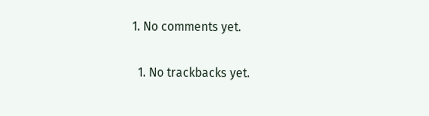1. No comments yet.

  1. No trackbacks yet.